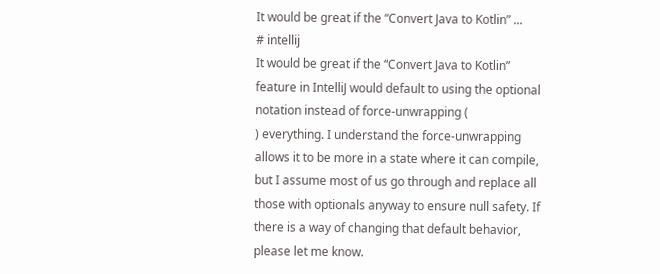It would be great if the “Convert Java to Kotlin” ...
# intellij
It would be great if the “Convert Java to Kotlin” feature in IntelliJ would default to using the optional
notation instead of force-unwrapping (
) everything. I understand the force-unwrapping allows it to be more in a state where it can compile, but I assume most of us go through and replace all those with optionals anyway to ensure null safety. If there is a way of changing that default behavior, please let me know.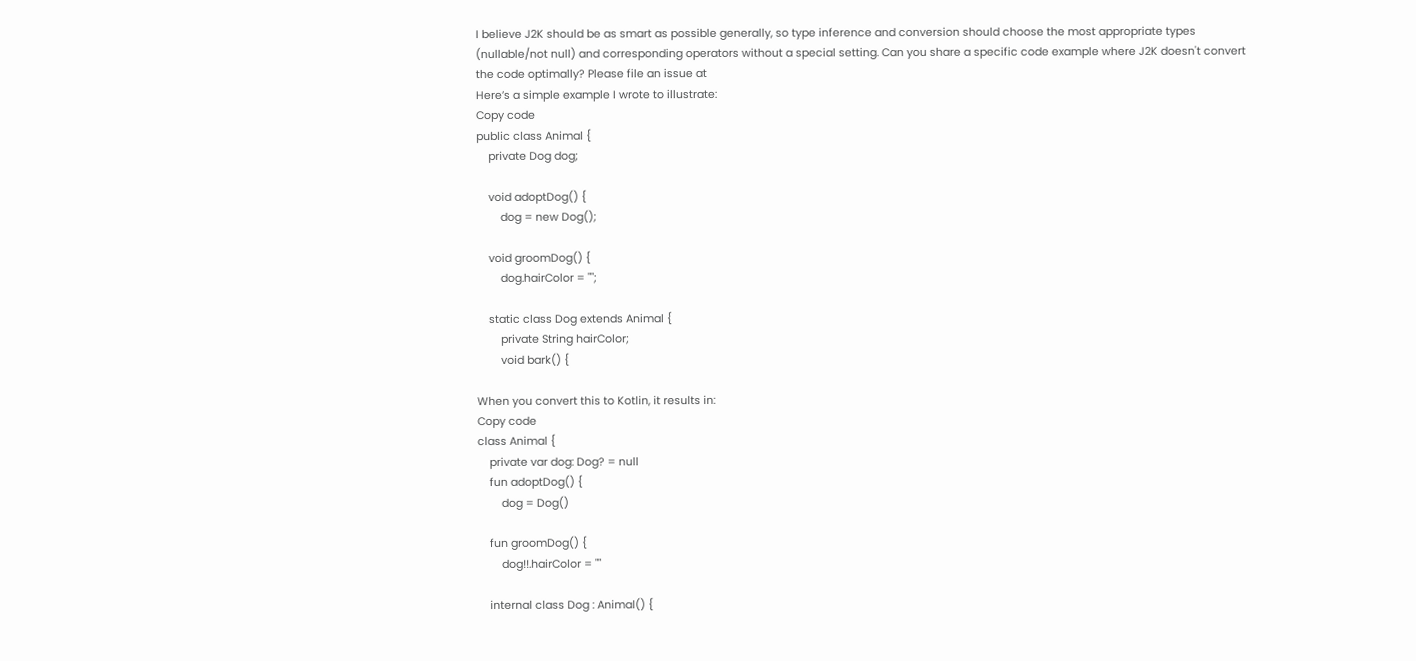I believe J2K should be as smart as possible generally, so type inference and conversion should choose the most appropriate types (nullable/not null) and corresponding operators without a special setting. Can you share a specific code example where J2K doesn't convert the code optimally? Please file an issue at
Here’s a simple example I wrote to illustrate:
Copy code
public class Animal {
    private Dog dog;

    void adoptDog() {
        dog = new Dog();

    void groomDog() {
        dog.hairColor = "";

    static class Dog extends Animal {
        private String hairColor;
        void bark() {

When you convert this to Kotlin, it results in:
Copy code
class Animal {
    private var dog: Dog? = null
    fun adoptDog() {
        dog = Dog()

    fun groomDog() {
        dog!!.hairColor = ""

    internal class Dog : Animal() {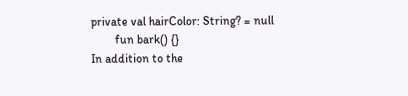private val hairColor: String? = null
        fun bark() {}
In addition to the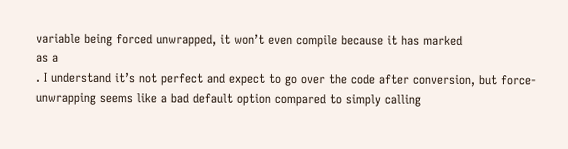variable being forced unwrapped, it won’t even compile because it has marked
as a
. I understand it’s not perfect and expect to go over the code after conversion, but force-unwrapping seems like a bad default option compared to simply calling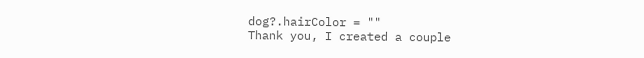dog?.hairColor = ""
Thank you, I created a couple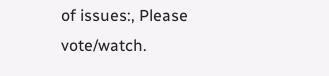of issues:, Please vote/watch.